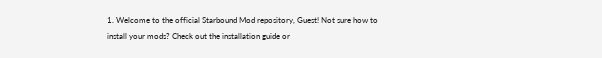1. Welcome to the official Starbound Mod repository, Guest! Not sure how to install your mods? Check out the installation guide or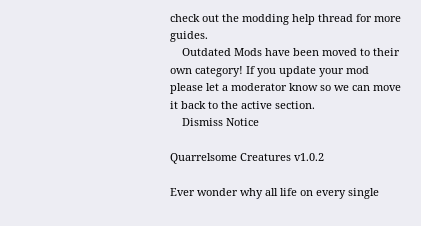check out the modding help thread for more guides.
    Outdated Mods have been moved to their own category! If you update your mod please let a moderator know so we can move it back to the active section.
    Dismiss Notice

Quarrelsome Creatures v1.0.2

Ever wonder why all life on every single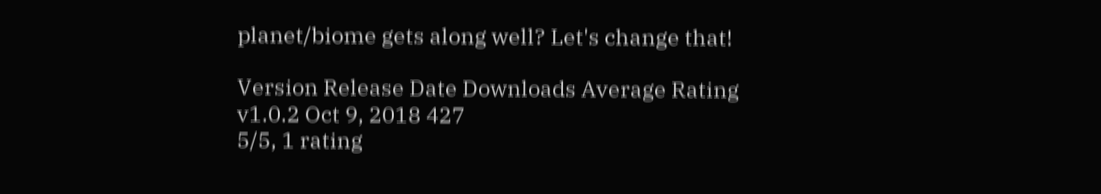planet/biome gets along well? Let's change that!

Version Release Date Downloads Average Rating
v1.0.2 Oct 9, 2018 427
5/5, 1 rating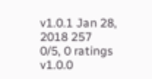v1.0.1 Jan 28, 2018 257
0/5, 0 ratings
v1.0.0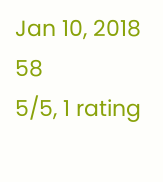Jan 10, 2018 58
5/5, 1 rating